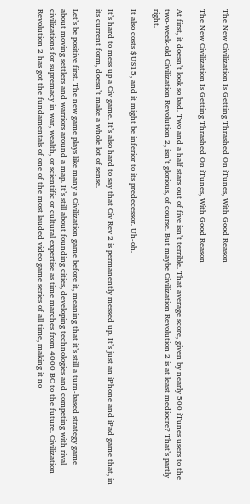The New Civilization Is Getting Thrashed On iTunes, With Good Reason

The New Civilization Is Getting Thrashed On iTunes, With Good Reason

At first, it doesn’t look so bad. Two and a half stars out of five isn’t terrible. That average score, given by nearly 500 iTunes users to the two-week-old Civilization Revolution 2, isn’t glorious, of course. But maybe Civilization Revolution 2 is at least mediocre? That’s partly right.

It also costs $US15, and it might be inferior to its predecessor. Uh-oh.

It’s hard to mess up a Civ game. It’s also hard to say that Civ Rev 2 is permanently messed up. It’s just an iPhone and iPad game that, in its current form, doesn’t make a whole lot of sense.

Let’s be positive first. The new game plays like many a Civilization game before it, meaning that it’s still a turn-based strategy game about moving settlers and warriors around a map. It’s still about founding cities, developing technologies and competing with rival civilizations for supremacy in war, wealth, or scientific or cultural expertise as time marches from 4000 BC to the future. Civilization Revolution 2 has got the fundamentals of one of the most lauded video game series of all time, making it no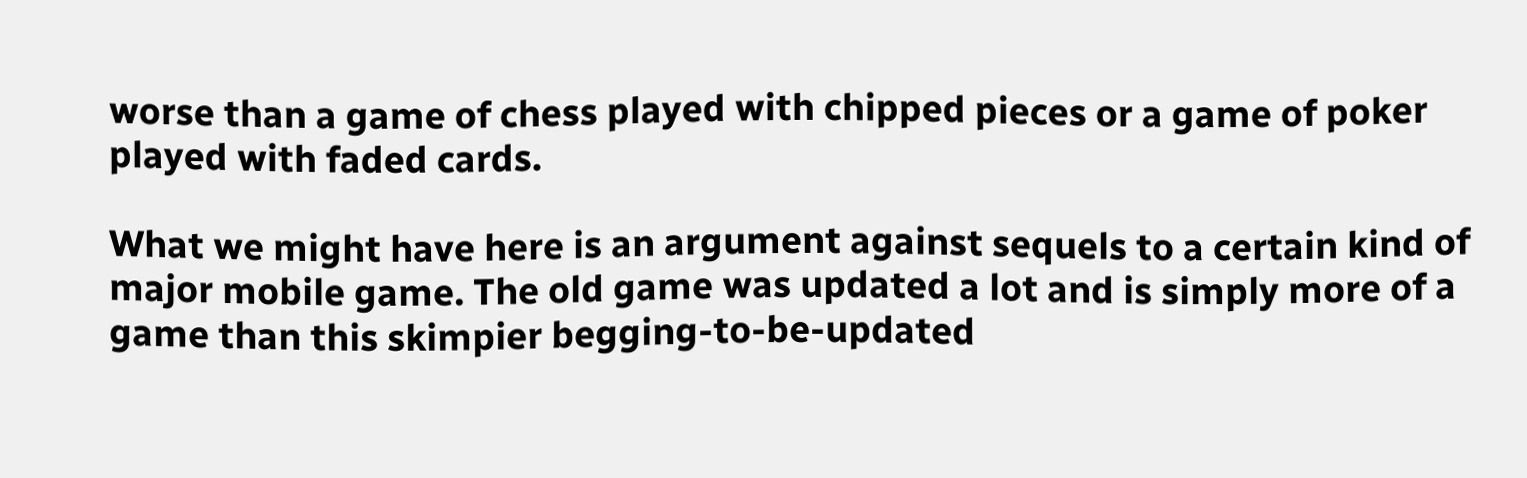worse than a game of chess played with chipped pieces or a game of poker played with faded cards.

What we might have here is an argument against sequels to a certain kind of major mobile game. The old game was updated a lot and is simply more of a game than this skimpier begging-to-be-updated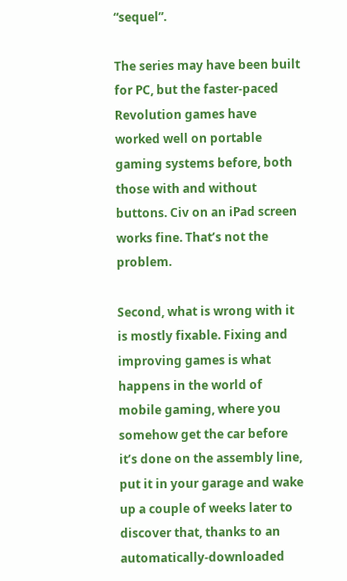“sequel”.

The series may have been built for PC, but the faster-paced Revolution games have worked well on portable gaming systems before, both those with and without buttons. Civ on an iPad screen works fine. That’s not the problem.

Second, what is wrong with it is mostly fixable. Fixing and improving games is what happens in the world of mobile gaming, where you somehow get the car before it’s done on the assembly line, put it in your garage and wake up a couple of weeks later to discover that, thanks to an automatically-downloaded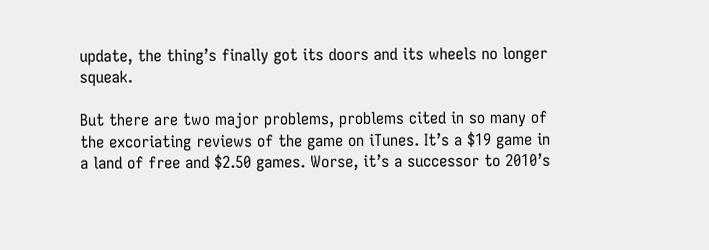update, the thing’s finally got its doors and its wheels no longer squeak.

But there are two major problems, problems cited in so many of the excoriating reviews of the game on iTunes. It’s a $19 game in a land of free and $2.50 games. Worse, it’s a successor to 2010’s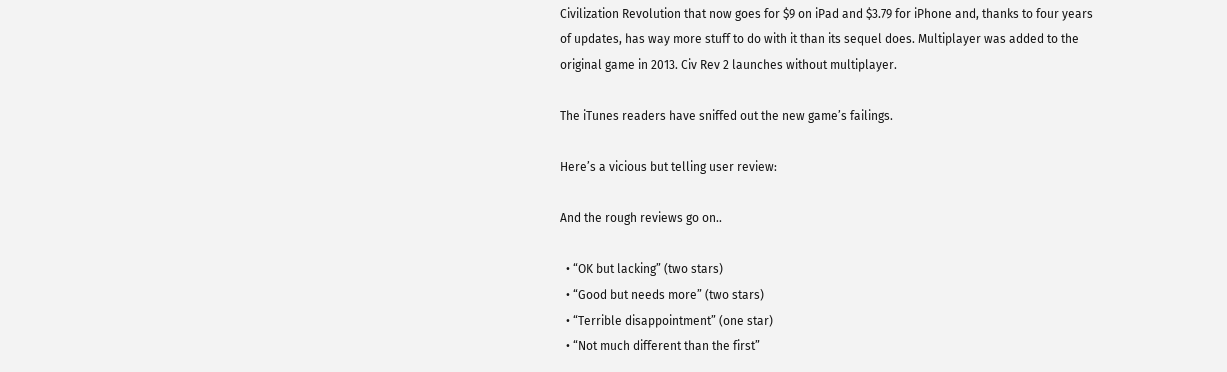Civilization Revolution that now goes for $9 on iPad and $3.79 for iPhone and, thanks to four years of updates, has way more stuff to do with it than its sequel does. Multiplayer was added to the original game in 2013. Civ Rev 2 launches without multiplayer.

The iTunes readers have sniffed out the new game’s failings.

Here’s a vicious but telling user review:

And the rough reviews go on..

  • “OK but lacking” (two stars)
  • “Good but needs more” (two stars)
  • “Terrible disappointment” (one star)
  • “Not much different than the first”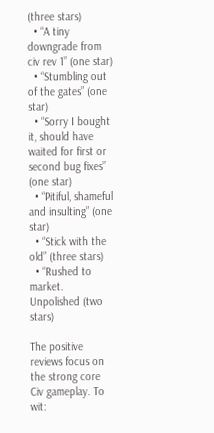(three stars)
  • “A tiny downgrade from civ rev 1” (one star)
  • “Stumbling out of the gates” (one star)
  • “Sorry I bought it, should have waited for first or second bug fixes” (one star)
  • “Pitiful, shameful and insulting” (one star)
  • “Stick with the old” (three stars)
  • “Rushed to market. Unpolished (two stars)

The positive reviews focus on the strong core Civ gameplay. To wit: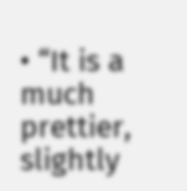• “It is a much prettier, slightly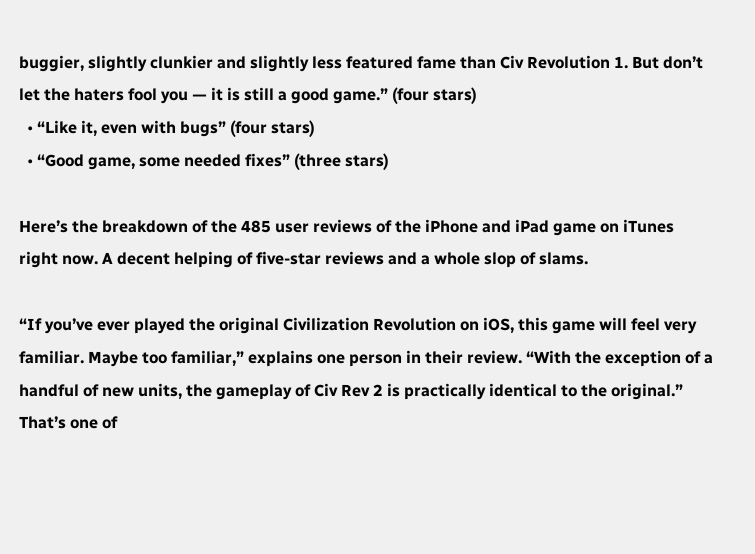buggier, slightly clunkier and slightly less featured fame than Civ Revolution 1. But don’t let the haters fool you — it is still a good game.” (four stars)
  • “Like it, even with bugs” (four stars)
  • “Good game, some needed fixes” (three stars)

Here’s the breakdown of the 485 user reviews of the iPhone and iPad game on iTunes right now. A decent helping of five-star reviews and a whole slop of slams.

“If you’ve ever played the original Civilization Revolution on iOS, this game will feel very familiar. Maybe too familiar,” explains one person in their review. “With the exception of a handful of new units, the gameplay of Civ Rev 2 is practically identical to the original.” That’s one of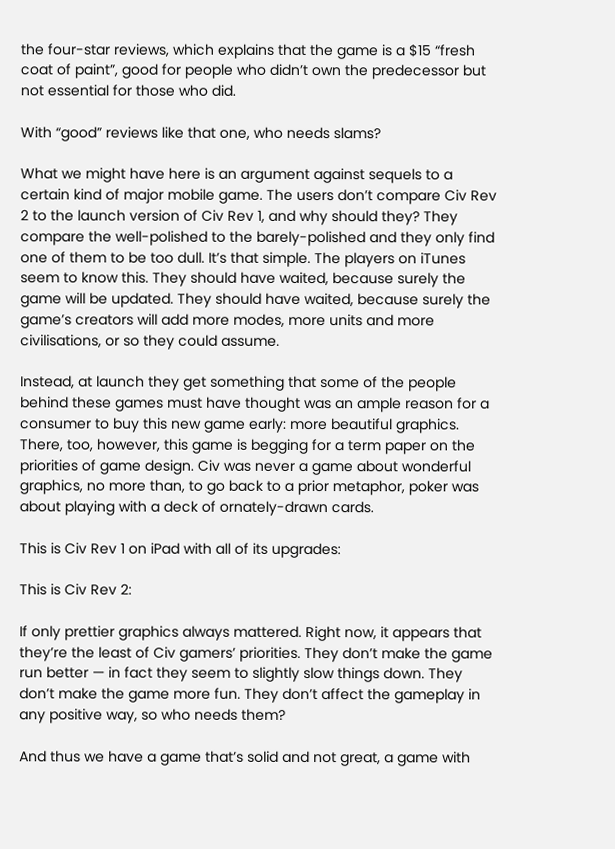the four-star reviews, which explains that the game is a $15 “fresh coat of paint”, good for people who didn’t own the predecessor but not essential for those who did.

With “good” reviews like that one, who needs slams?

What we might have here is an argument against sequels to a certain kind of major mobile game. The users don’t compare Civ Rev 2 to the launch version of Civ Rev 1, and why should they? They compare the well-polished to the barely-polished and they only find one of them to be too dull. It’s that simple. The players on iTunes seem to know this. They should have waited, because surely the game will be updated. They should have waited, because surely the game’s creators will add more modes, more units and more civilisations, or so they could assume.

Instead, at launch they get something that some of the people behind these games must have thought was an ample reason for a consumer to buy this new game early: more beautiful graphics. There, too, however, this game is begging for a term paper on the priorities of game design. Civ was never a game about wonderful graphics, no more than, to go back to a prior metaphor, poker was about playing with a deck of ornately-drawn cards.

This is Civ Rev 1 on iPad with all of its upgrades:

This is Civ Rev 2:

If only prettier graphics always mattered. Right now, it appears that they’re the least of Civ gamers’ priorities. They don’t make the game run better — in fact they seem to slightly slow things down. They don’t make the game more fun. They don’t affect the gameplay in any positive way, so who needs them?

And thus we have a game that’s solid and not great, a game with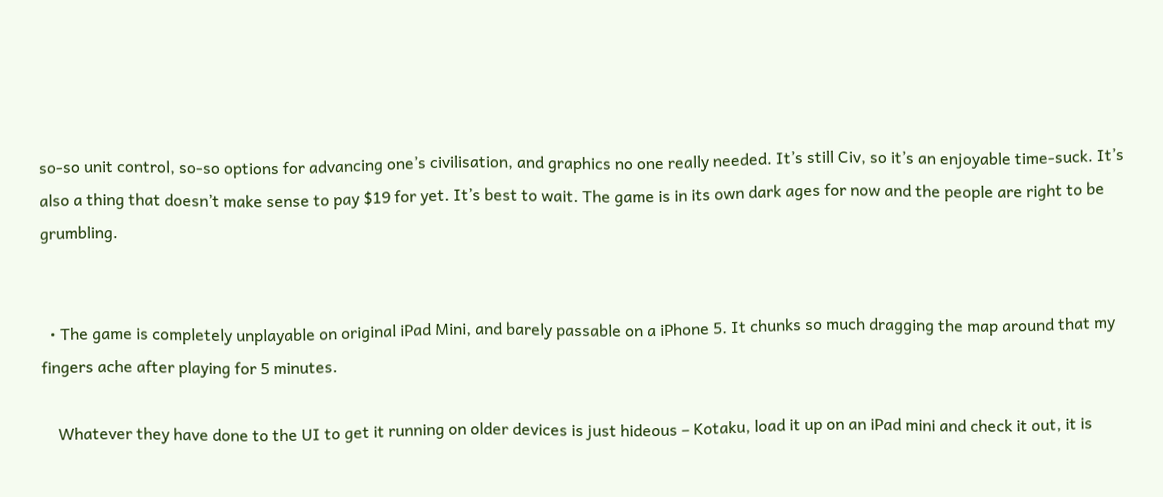so-so unit control, so-so options for advancing one’s civilisation, and graphics no one really needed. It’s still Civ, so it’s an enjoyable time-suck. It’s also a thing that doesn’t make sense to pay $19 for yet. It’s best to wait. The game is in its own dark ages for now and the people are right to be grumbling.


  • The game is completely unplayable on original iPad Mini, and barely passable on a iPhone 5. It chunks so much dragging the map around that my fingers ache after playing for 5 minutes.

    Whatever they have done to the UI to get it running on older devices is just hideous – Kotaku, load it up on an iPad mini and check it out, it is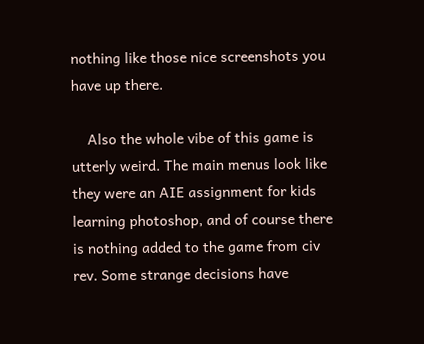nothing like those nice screenshots you have up there.

    Also the whole vibe of this game is utterly weird. The main menus look like they were an AIE assignment for kids learning photoshop, and of course there is nothing added to the game from civ rev. Some strange decisions have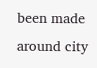been made around city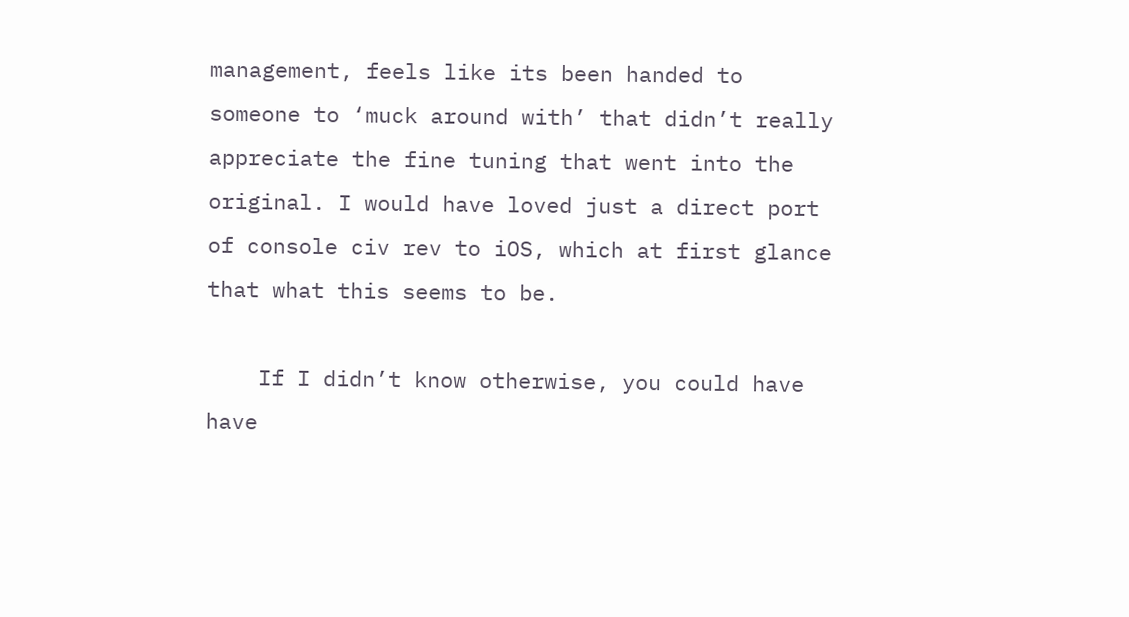management, feels like its been handed to someone to ‘muck around with’ that didn’t really appreciate the fine tuning that went into the original. I would have loved just a direct port of console civ rev to iOS, which at first glance that what this seems to be.

    If I didn’t know otherwise, you could have have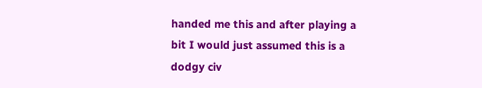handed me this and after playing a bit I would just assumed this is a dodgy civ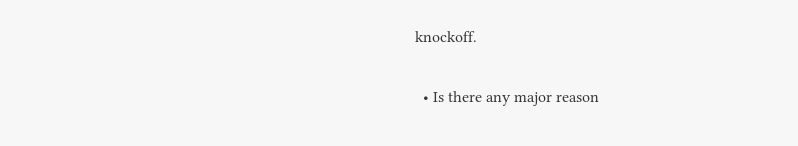knockoff.

  • Is there any major reason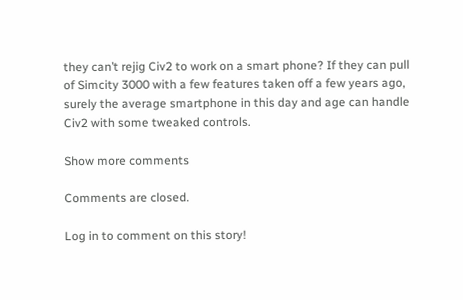they can’t rejig Civ2 to work on a smart phone? If they can pull of Simcity 3000 with a few features taken off a few years ago, surely the average smartphone in this day and age can handle Civ2 with some tweaked controls.

Show more comments

Comments are closed.

Log in to comment on this story!